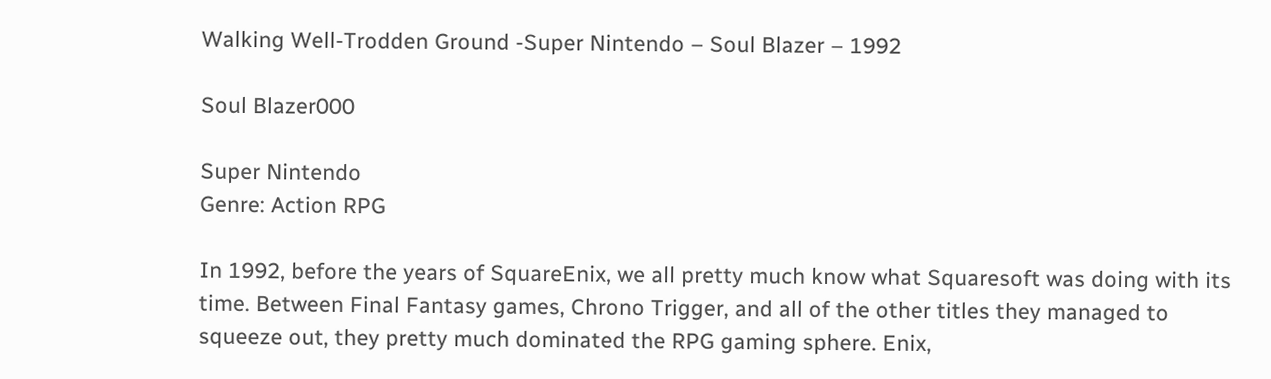Walking Well-Trodden Ground -Super Nintendo – Soul Blazer – 1992

Soul Blazer000

Super Nintendo
Genre: Action RPG

In 1992, before the years of SquareEnix, we all pretty much know what Squaresoft was doing with its time. Between Final Fantasy games, Chrono Trigger, and all of the other titles they managed to squeeze out, they pretty much dominated the RPG gaming sphere. Enix,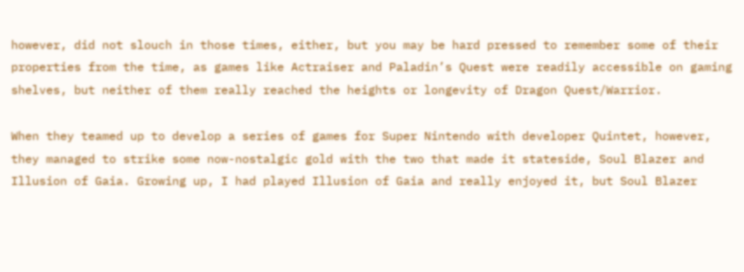however, did not slouch in those times, either, but you may be hard pressed to remember some of their properties from the time, as games like Actraiser and Paladin’s Quest were readily accessible on gaming shelves, but neither of them really reached the heights or longevity of Dragon Quest/Warrior.

When they teamed up to develop a series of games for Super Nintendo with developer Quintet, however, they managed to strike some now-nostalgic gold with the two that made it stateside, Soul Blazer and Illusion of Gaia. Growing up, I had played Illusion of Gaia and really enjoyed it, but Soul Blazer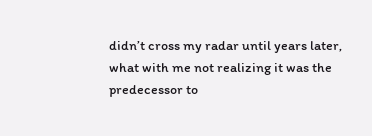didn’t cross my radar until years later, what with me not realizing it was the predecessor to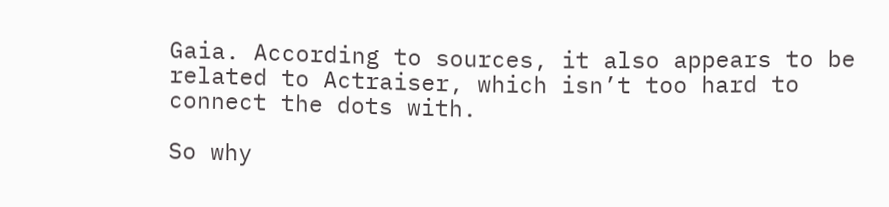Gaia. According to sources, it also appears to be related to Actraiser, which isn’t too hard to connect the dots with.

So why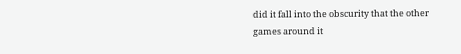did it fall into the obscurity that the other games around it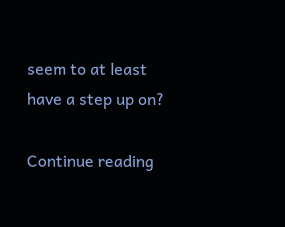seem to at least have a step up on?

Continue reading